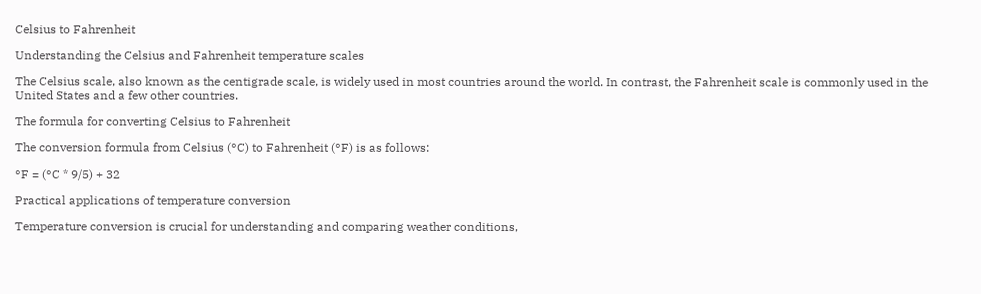Celsius to Fahrenheit

Understanding the Celsius and Fahrenheit temperature scales

The Celsius scale, also known as the centigrade scale, is widely used in most countries around the world. In contrast, the Fahrenheit scale is commonly used in the United States and a few other countries.

The formula for converting Celsius to Fahrenheit

The conversion formula from Celsius (°C) to Fahrenheit (°F) is as follows:

°F = (°C * 9/5) + 32

Practical applications of temperature conversion

Temperature conversion is crucial for understanding and comparing weather conditions,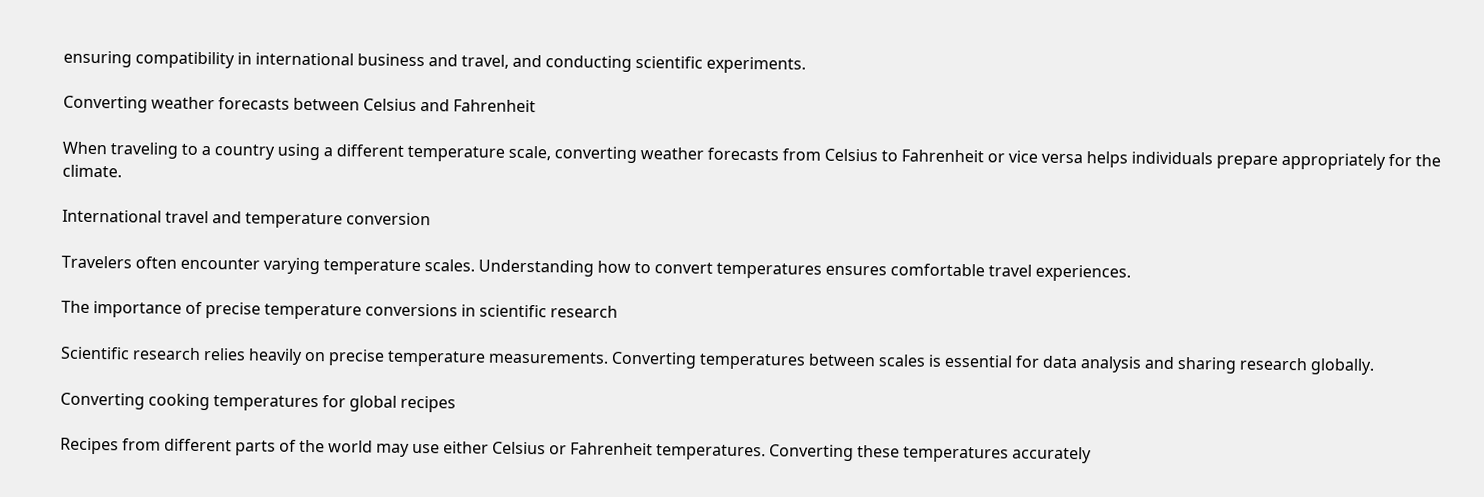ensuring compatibility in international business and travel, and conducting scientific experiments.

Converting weather forecasts between Celsius and Fahrenheit

When traveling to a country using a different temperature scale, converting weather forecasts from Celsius to Fahrenheit or vice versa helps individuals prepare appropriately for the climate.

International travel and temperature conversion

Travelers often encounter varying temperature scales. Understanding how to convert temperatures ensures comfortable travel experiences.

The importance of precise temperature conversions in scientific research

Scientific research relies heavily on precise temperature measurements. Converting temperatures between scales is essential for data analysis and sharing research globally.

Converting cooking temperatures for global recipes

Recipes from different parts of the world may use either Celsius or Fahrenheit temperatures. Converting these temperatures accurately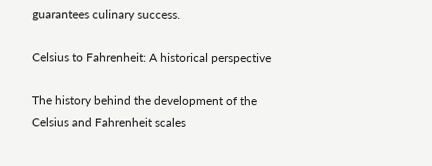guarantees culinary success.

Celsius to Fahrenheit: A historical perspective

The history behind the development of the Celsius and Fahrenheit scales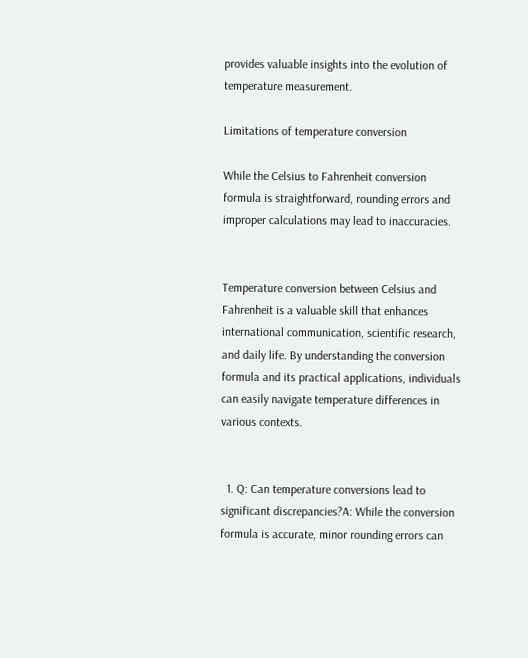provides valuable insights into the evolution of temperature measurement.

Limitations of temperature conversion

While the Celsius to Fahrenheit conversion formula is straightforward, rounding errors and improper calculations may lead to inaccuracies.


Temperature conversion between Celsius and Fahrenheit is a valuable skill that enhances international communication, scientific research, and daily life. By understanding the conversion formula and its practical applications, individuals can easily navigate temperature differences in various contexts.


  1. Q: Can temperature conversions lead to significant discrepancies?A: While the conversion formula is accurate, minor rounding errors can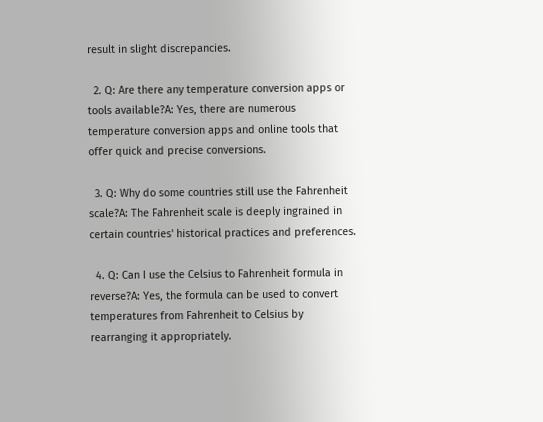result in slight discrepancies.

  2. Q: Are there any temperature conversion apps or tools available?A: Yes, there are numerous temperature conversion apps and online tools that offer quick and precise conversions.

  3. Q: Why do some countries still use the Fahrenheit scale?A: The Fahrenheit scale is deeply ingrained in certain countries' historical practices and preferences.

  4. Q: Can I use the Celsius to Fahrenheit formula in reverse?A: Yes, the formula can be used to convert temperatures from Fahrenheit to Celsius by rearranging it appropriately.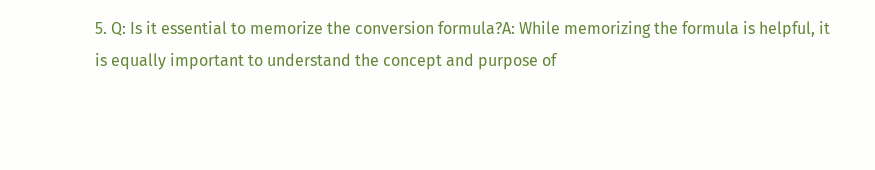5. Q: Is it essential to memorize the conversion formula?A: While memorizing the formula is helpful, it is equally important to understand the concept and purpose of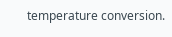temperature conversion.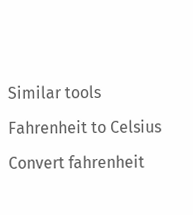Similar tools

Fahrenheit to Celsius

Convert fahrenheit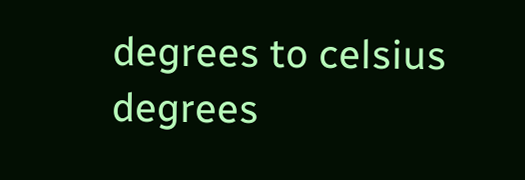degrees to celsius degrees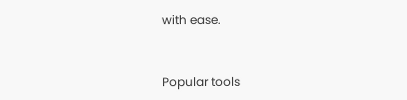with ease.


Popular tools